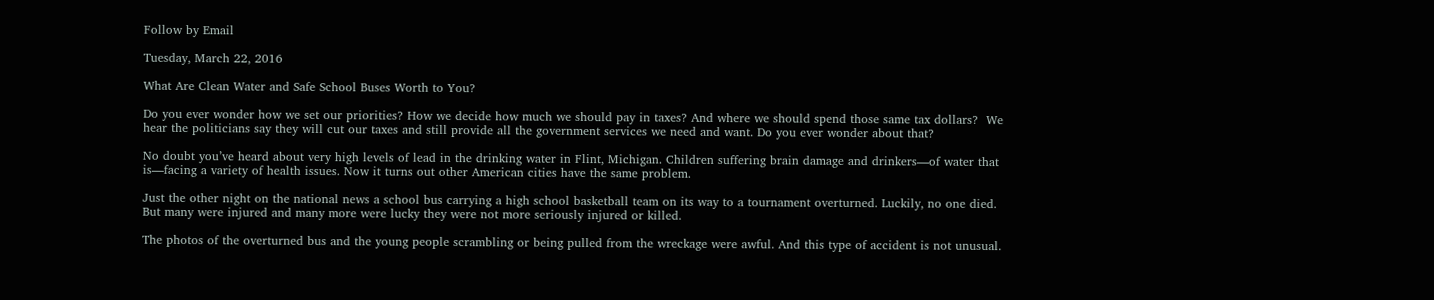Follow by Email

Tuesday, March 22, 2016

What Are Clean Water and Safe School Buses Worth to You?

Do you ever wonder how we set our priorities? How we decide how much we should pay in taxes? And where we should spend those same tax dollars?  We hear the politicians say they will cut our taxes and still provide all the government services we need and want. Do you ever wonder about that?

No doubt you’ve heard about very high levels of lead in the drinking water in Flint, Michigan. Children suffering brain damage and drinkers—of water that is—facing a variety of health issues. Now it turns out other American cities have the same problem.

Just the other night on the national news a school bus carrying a high school basketball team on its way to a tournament overturned. Luckily, no one died. But many were injured and many more were lucky they were not more seriously injured or killed.

The photos of the overturned bus and the young people scrambling or being pulled from the wreckage were awful. And this type of accident is not unusual.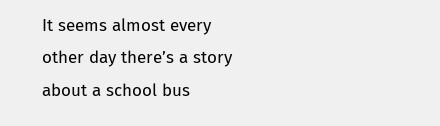It seems almost every other day there’s a story about a school bus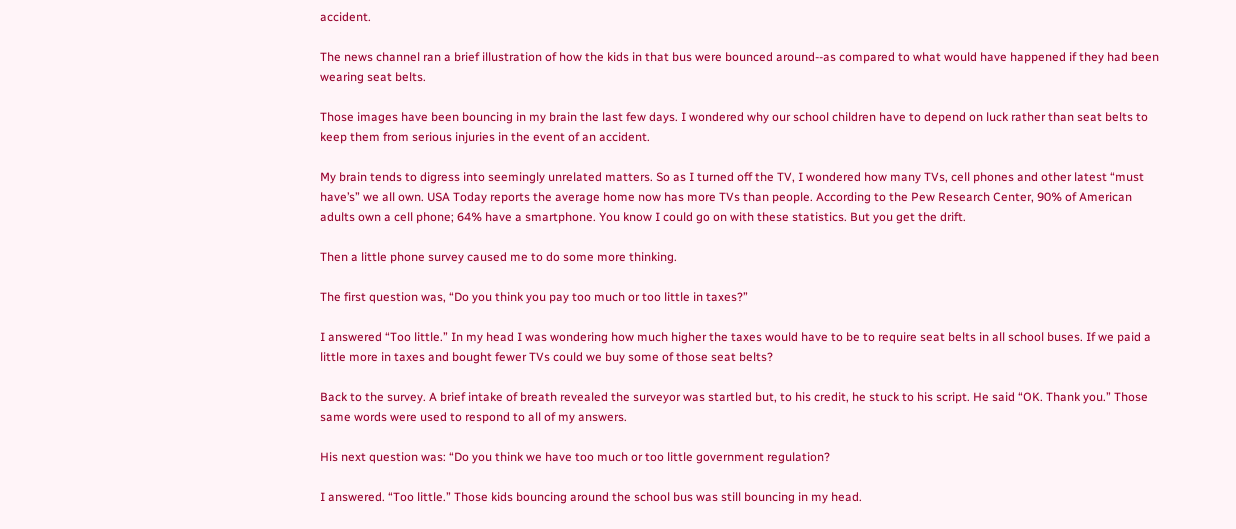accident.

The news channel ran a brief illustration of how the kids in that bus were bounced around--as compared to what would have happened if they had been wearing seat belts.

Those images have been bouncing in my brain the last few days. I wondered why our school children have to depend on luck rather than seat belts to keep them from serious injuries in the event of an accident.

My brain tends to digress into seemingly unrelated matters. So as I turned off the TV, I wondered how many TVs, cell phones and other latest “must have’s” we all own. USA Today reports the average home now has more TVs than people. According to the Pew Research Center, 90% of American adults own a cell phone; 64% have a smartphone. You know I could go on with these statistics. But you get the drift.

Then a little phone survey caused me to do some more thinking.

The first question was, “Do you think you pay too much or too little in taxes?”

I answered “Too little.” In my head I was wondering how much higher the taxes would have to be to require seat belts in all school buses. If we paid a little more in taxes and bought fewer TVs could we buy some of those seat belts?

Back to the survey. A brief intake of breath revealed the surveyor was startled but, to his credit, he stuck to his script. He said “OK. Thank you.” Those same words were used to respond to all of my answers.

His next question was: “Do you think we have too much or too little government regulation?

I answered. “Too little.” Those kids bouncing around the school bus was still bouncing in my head.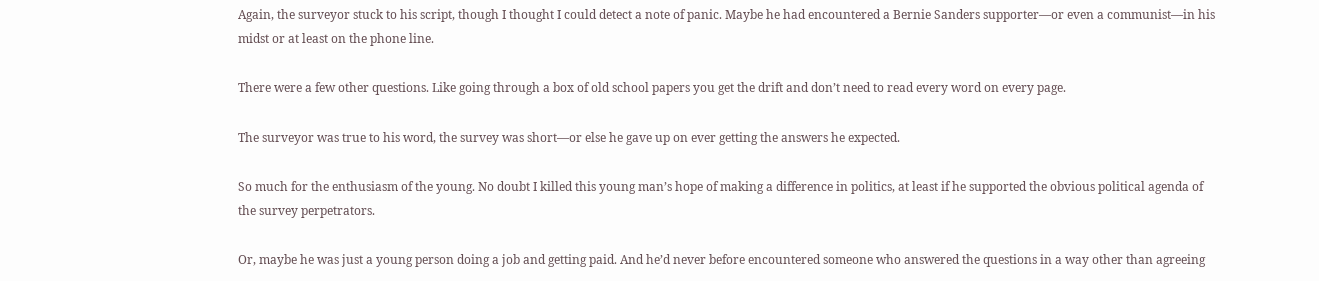Again, the surveyor stuck to his script, though I thought I could detect a note of panic. Maybe he had encountered a Bernie Sanders supporter—or even a communist—in his midst or at least on the phone line.

There were a few other questions. Like going through a box of old school papers you get the drift and don’t need to read every word on every page.

The surveyor was true to his word, the survey was short—or else he gave up on ever getting the answers he expected.

So much for the enthusiasm of the young. No doubt I killed this young man’s hope of making a difference in politics, at least if he supported the obvious political agenda of the survey perpetrators.

Or, maybe he was just a young person doing a job and getting paid. And he’d never before encountered someone who answered the questions in a way other than agreeing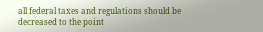all federal taxes and regulations should be decreased to the point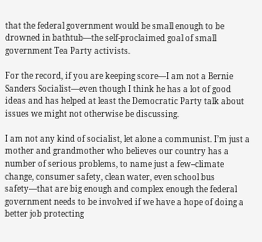that the federal government would be small enough to be drowned in bathtub—the self-proclaimed goal of small government Tea Party activists.

For the record, if you are keeping score—I am not a Bernie Sanders Socialist—even though I think he has a lot of good ideas and has helped at least the Democratic Party talk about issues we might not otherwise be discussing.

I am not any kind of socialist, let alone a communist. I’m just a mother and grandmother who believes our country has a number of serious problems, to name just a few--climate change, consumer safety, clean water, even school bus safety—that are big enough and complex enough the federal government needs to be involved if we have a hope of doing a better job protecting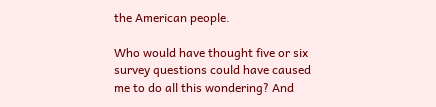the American people.

Who would have thought five or six survey questions could have caused me to do all this wondering? And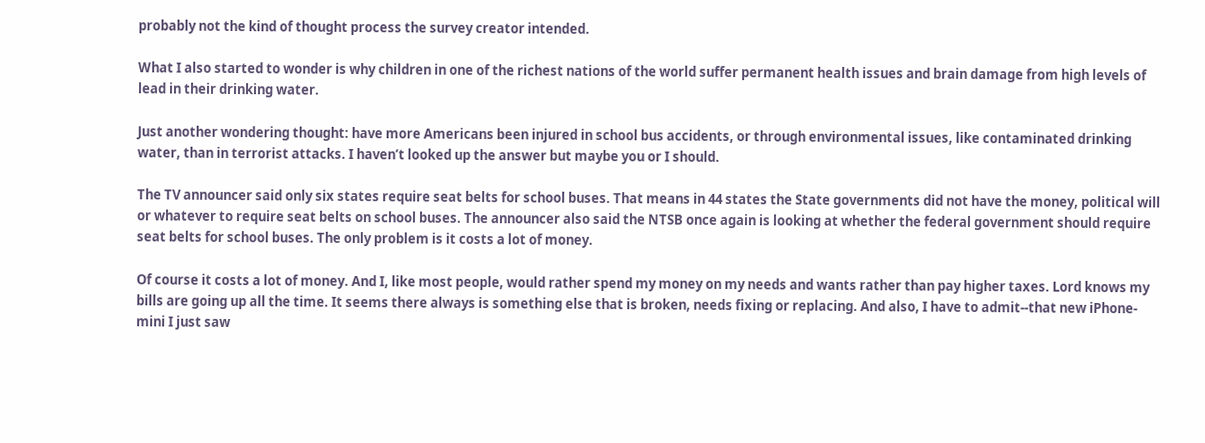probably not the kind of thought process the survey creator intended.

What I also started to wonder is why children in one of the richest nations of the world suffer permanent health issues and brain damage from high levels of lead in their drinking water.

Just another wondering thought: have more Americans been injured in school bus accidents, or through environmental issues, like contaminated drinking water, than in terrorist attacks. I haven’t looked up the answer but maybe you or I should.

The TV announcer said only six states require seat belts for school buses. That means in 44 states the State governments did not have the money, political will or whatever to require seat belts on school buses. The announcer also said the NTSB once again is looking at whether the federal government should require seat belts for school buses. The only problem is it costs a lot of money.

Of course it costs a lot of money. And I, like most people, would rather spend my money on my needs and wants rather than pay higher taxes. Lord knows my bills are going up all the time. It seems there always is something else that is broken, needs fixing or replacing. And also, I have to admit--that new iPhone-mini I just saw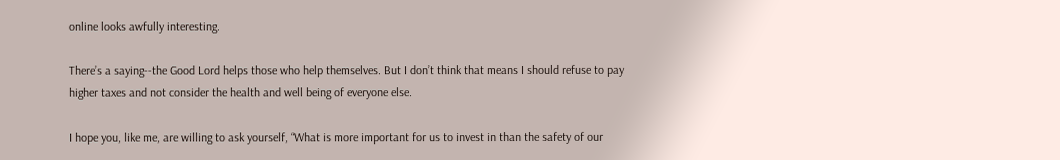online looks awfully interesting.

There’s a saying--the Good Lord helps those who help themselves. But I don’t think that means I should refuse to pay higher taxes and not consider the health and well being of everyone else.

I hope you, like me, are willing to ask yourself, “What is more important for us to invest in than the safety of our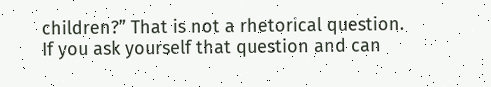children?” That is not a rhetorical question. If you ask yourself that question and can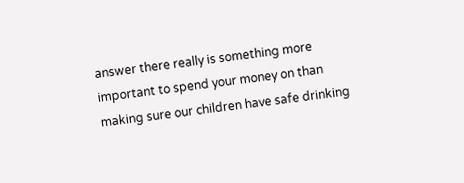answer there really is something more important to spend your money on than making sure our children have safe drinking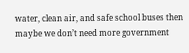water, clean air, and safe school buses then maybe we don’t need more government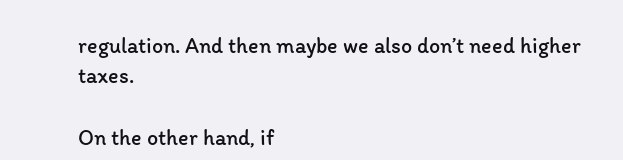regulation. And then maybe we also don’t need higher taxes.

On the other hand, if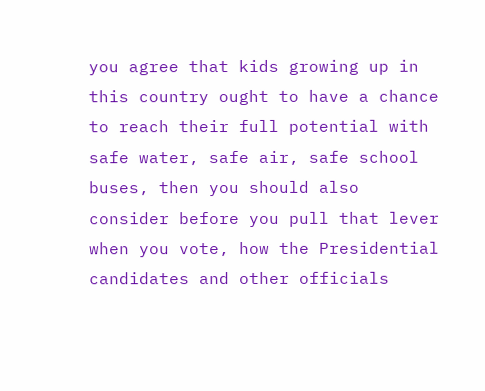you agree that kids growing up in this country ought to have a chance to reach their full potential with safe water, safe air, safe school buses, then you should also consider before you pull that lever when you vote, how the Presidential candidates and other officials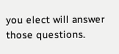you elect will answer those questions.